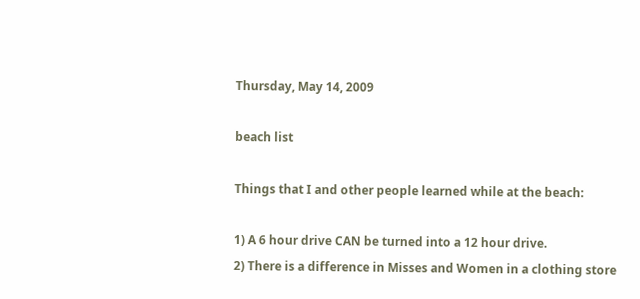Thursday, May 14, 2009

beach list

Things that I and other people learned while at the beach:

1) A 6 hour drive CAN be turned into a 12 hour drive.
2) There is a difference in Misses and Women in a clothing store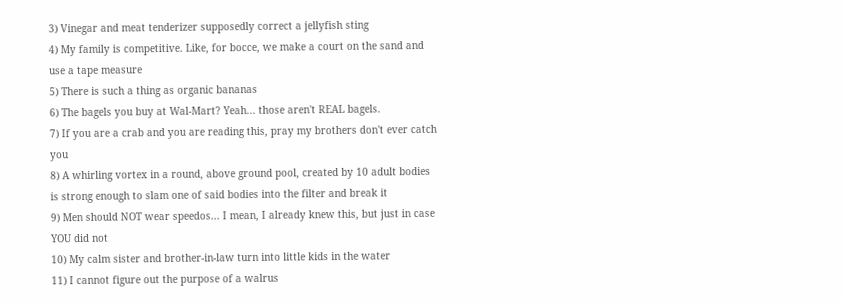3) Vinegar and meat tenderizer supposedly correct a jellyfish sting
4) My family is competitive. Like, for bocce, we make a court on the sand and use a tape measure
5) There is such a thing as organic bananas
6) The bagels you buy at Wal-Mart? Yeah... those aren't REAL bagels.
7) If you are a crab and you are reading this, pray my brothers don't ever catch you
8) A whirling vortex in a round, above ground pool, created by 10 adult bodies is strong enough to slam one of said bodies into the filter and break it
9) Men should NOT wear speedos... I mean, I already knew this, but just in case YOU did not
10) My calm sister and brother-in-law turn into little kids in the water
11) I cannot figure out the purpose of a walrus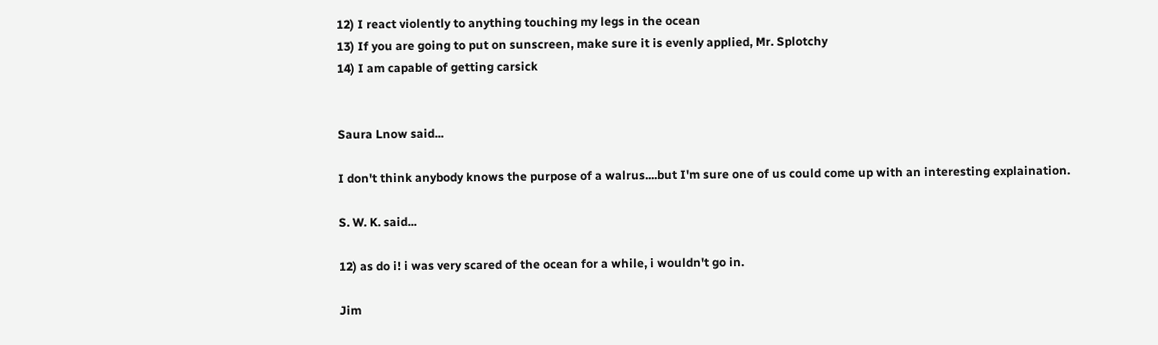12) I react violently to anything touching my legs in the ocean
13) If you are going to put on sunscreen, make sure it is evenly applied, Mr. Splotchy
14) I am capable of getting carsick


Saura Lnow said...

I don't think anybody knows the purpose of a walrus....but I'm sure one of us could come up with an interesting explaination.

S. W. K. said...

12) as do i! i was very scared of the ocean for a while, i wouldn't go in.

Jim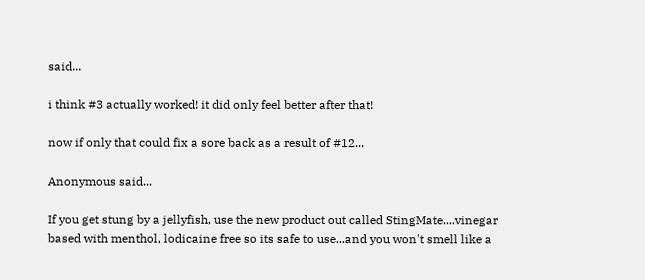said...

i think #3 actually worked! it did only feel better after that!

now if only that could fix a sore back as a result of #12...

Anonymous said...

If you get stung by a jellyfish, use the new product out called StingMate....vinegar based with menthol, lodicaine free so its safe to use...and you won't smell like a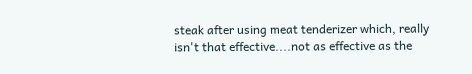steak after using meat tenderizer which, really isn't that effective....not as effective as the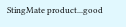StingMate product...good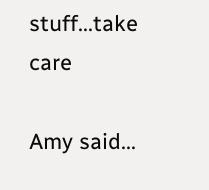stuff...take care

Amy said...